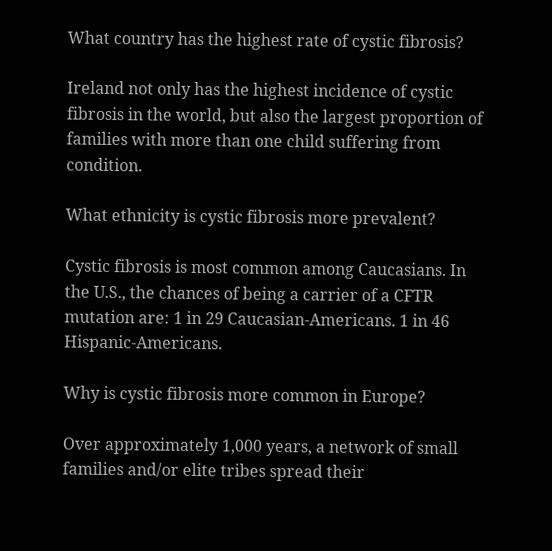What country has the highest rate of cystic fibrosis?

Ireland not only has the highest incidence of cystic fibrosis in the world, but also the largest proportion of families with more than one child suffering from condition.

What ethnicity is cystic fibrosis more prevalent?

Cystic fibrosis is most common among Caucasians. In the U.S., the chances of being a carrier of a CFTR mutation are: 1 in 29 Caucasian-Americans. 1 in 46 Hispanic-Americans.

Why is cystic fibrosis more common in Europe?

Over approximately 1,000 years, a network of small families and/or elite tribes spread their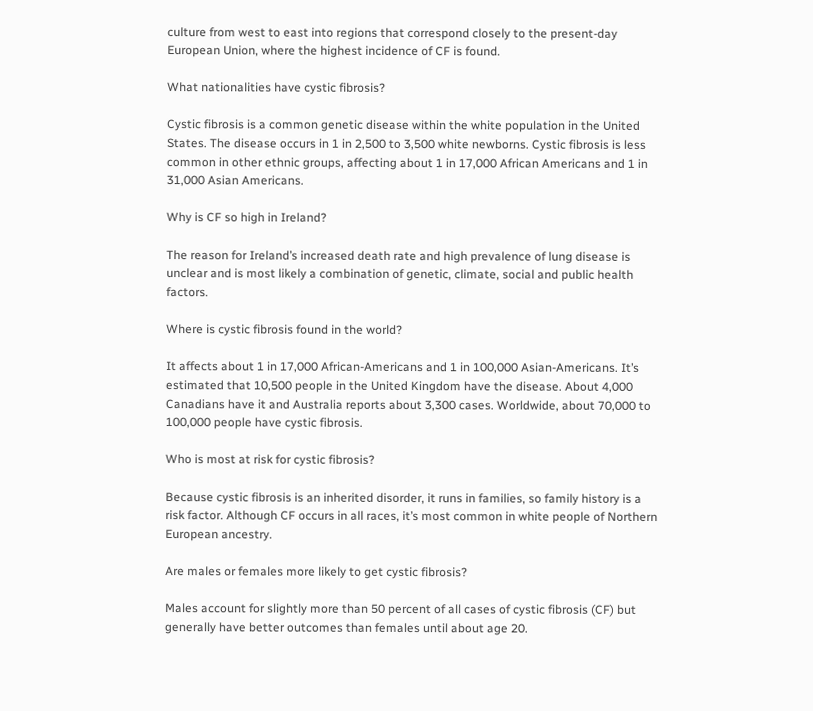culture from west to east into regions that correspond closely to the present-day European Union, where the highest incidence of CF is found.

What nationalities have cystic fibrosis?

Cystic fibrosis is a common genetic disease within the white population in the United States. The disease occurs in 1 in 2,500 to 3,500 white newborns. Cystic fibrosis is less common in other ethnic groups, affecting about 1 in 17,000 African Americans and 1 in 31,000 Asian Americans.

Why is CF so high in Ireland?

The reason for Ireland’s increased death rate and high prevalence of lung disease is unclear and is most likely a combination of genetic, climate, social and public health factors.

Where is cystic fibrosis found in the world?

It affects about 1 in 17,000 African-Americans and 1 in 100,000 Asian-Americans. It’s estimated that 10,500 people in the United Kingdom have the disease. About 4,000 Canadians have it and Australia reports about 3,300 cases. Worldwide, about 70,000 to 100,000 people have cystic fibrosis.

Who is most at risk for cystic fibrosis?

Because cystic fibrosis is an inherited disorder, it runs in families, so family history is a risk factor. Although CF occurs in all races, it’s most common in white people of Northern European ancestry.

Are males or females more likely to get cystic fibrosis?

Males account for slightly more than 50 percent of all cases of cystic fibrosis (CF) but generally have better outcomes than females until about age 20.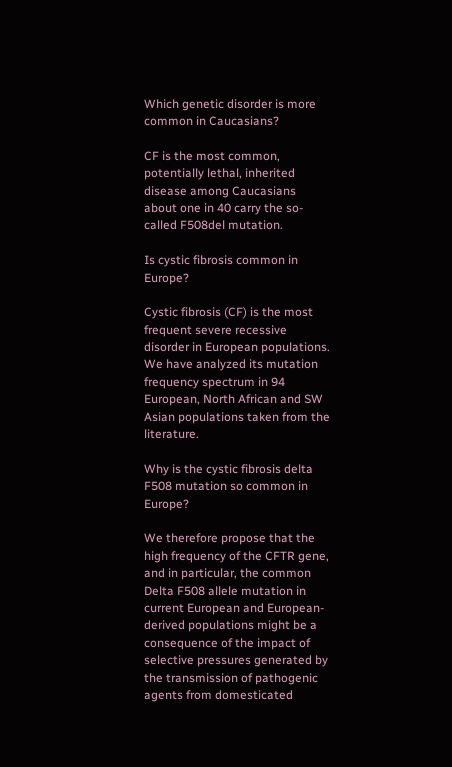Which genetic disorder is more common in Caucasians?

CF is the most common, potentially lethal, inherited disease among Caucasians about one in 40 carry the so-called F508del mutation.

Is cystic fibrosis common in Europe?

Cystic fibrosis (CF) is the most frequent severe recessive disorder in European populations. We have analyzed its mutation frequency spectrum in 94 European, North African and SW Asian populations taken from the literature.

Why is the cystic fibrosis delta F508 mutation so common in Europe?

We therefore propose that the high frequency of the CFTR gene, and in particular, the common Delta F508 allele mutation in current European and European-derived populations might be a consequence of the impact of selective pressures generated by the transmission of pathogenic agents from domesticated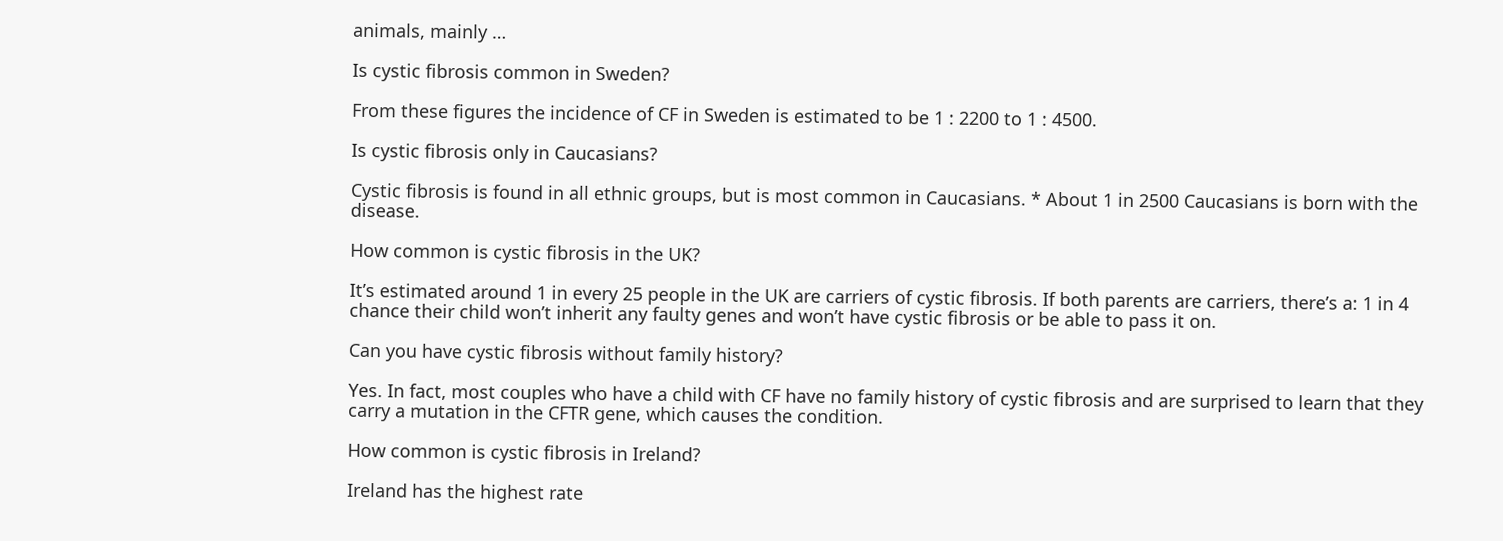animals, mainly …

Is cystic fibrosis common in Sweden?

From these figures the incidence of CF in Sweden is estimated to be 1 : 2200 to 1 : 4500.

Is cystic fibrosis only in Caucasians?

Cystic fibrosis is found in all ethnic groups, but is most common in Caucasians. * About 1 in 2500 Caucasians is born with the disease.

How common is cystic fibrosis in the UK?

It’s estimated around 1 in every 25 people in the UK are carriers of cystic fibrosis. If both parents are carriers, there’s a: 1 in 4 chance their child won’t inherit any faulty genes and won’t have cystic fibrosis or be able to pass it on.

Can you have cystic fibrosis without family history?

Yes. In fact, most couples who have a child with CF have no family history of cystic fibrosis and are surprised to learn that they carry a mutation in the CFTR gene, which causes the condition.

How common is cystic fibrosis in Ireland?

Ireland has the highest rate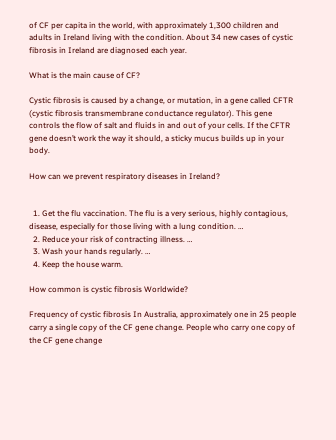of CF per capita in the world, with approximately 1,300 children and adults in Ireland living with the condition. About 34 new cases of cystic fibrosis in Ireland are diagnosed each year.

What is the main cause of CF?

Cystic fibrosis is caused by a change, or mutation, in a gene called CFTR (cystic fibrosis transmembrane conductance regulator). This gene controls the flow of salt and fluids in and out of your cells. If the CFTR gene doesn’t work the way it should, a sticky mucus builds up in your body.

How can we prevent respiratory diseases in Ireland?


  1. Get the flu vaccination. The flu is a very serious, highly contagious, disease, especially for those living with a lung condition. …
  2. Reduce your risk of contracting illness. …
  3. Wash your hands regularly. …
  4. Keep the house warm.

How common is cystic fibrosis Worldwide?

Frequency of cystic fibrosis In Australia, approximately one in 25 people carry a single copy of the CF gene change. People who carry one copy of the CF gene change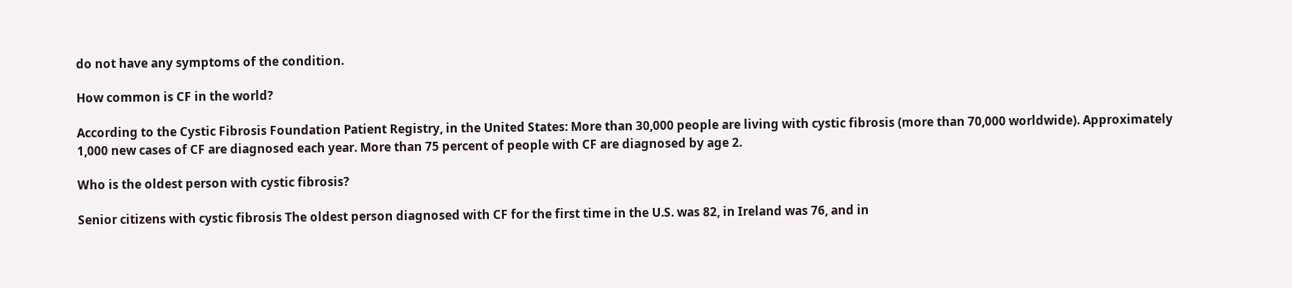do not have any symptoms of the condition.

How common is CF in the world?

According to the Cystic Fibrosis Foundation Patient Registry, in the United States: More than 30,000 people are living with cystic fibrosis (more than 70,000 worldwide). Approximately 1,000 new cases of CF are diagnosed each year. More than 75 percent of people with CF are diagnosed by age 2.

Who is the oldest person with cystic fibrosis?

Senior citizens with cystic fibrosis The oldest person diagnosed with CF for the first time in the U.S. was 82, in Ireland was 76, and in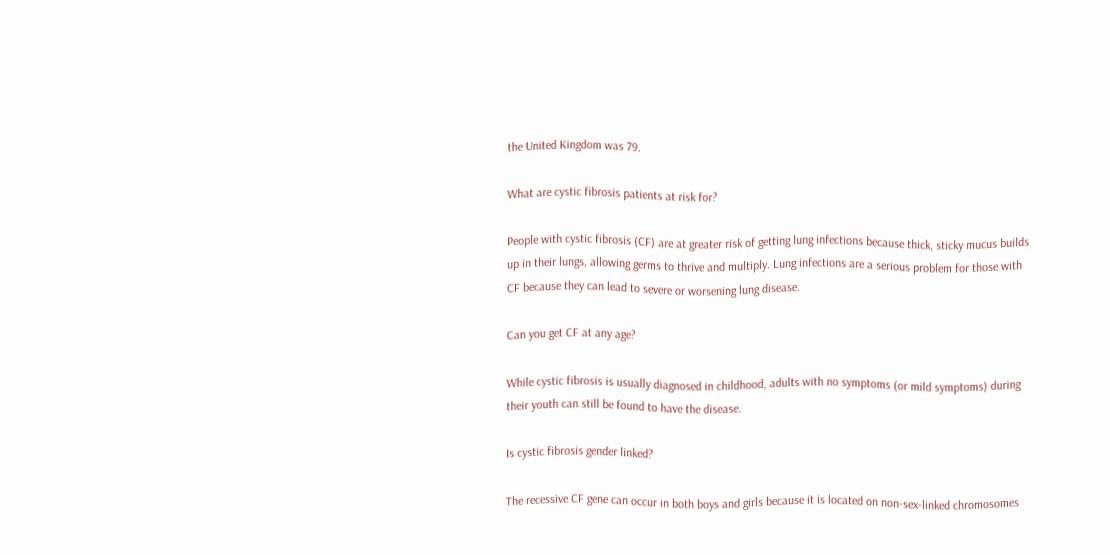the United Kingdom was 79.

What are cystic fibrosis patients at risk for?

People with cystic fibrosis (CF) are at greater risk of getting lung infections because thick, sticky mucus builds up in their lungs, allowing germs to thrive and multiply. Lung infections are a serious problem for those with CF because they can lead to severe or worsening lung disease.

Can you get CF at any age?

While cystic fibrosis is usually diagnosed in childhood, adults with no symptoms (or mild symptoms) during their youth can still be found to have the disease.

Is cystic fibrosis gender linked?

The recessive CF gene can occur in both boys and girls because it is located on non-sex-linked chromosomes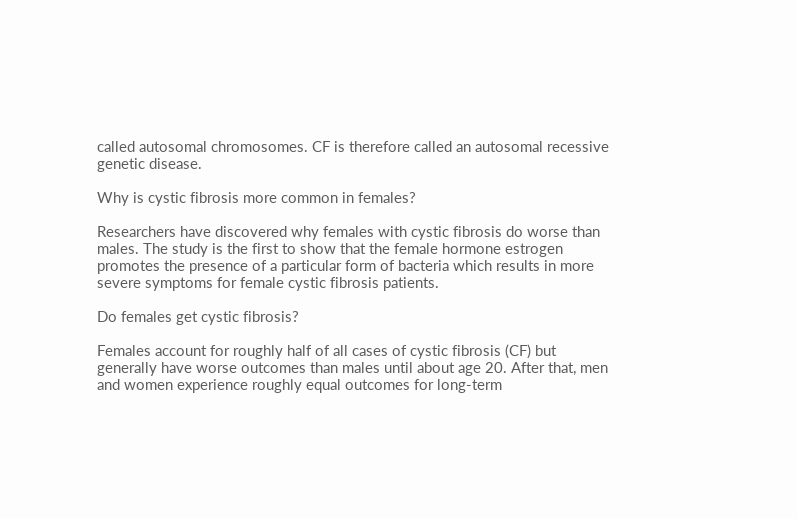called autosomal chromosomes. CF is therefore called an autosomal recessive genetic disease.

Why is cystic fibrosis more common in females?

Researchers have discovered why females with cystic fibrosis do worse than males. The study is the first to show that the female hormone estrogen promotes the presence of a particular form of bacteria which results in more severe symptoms for female cystic fibrosis patients.

Do females get cystic fibrosis?

Females account for roughly half of all cases of cystic fibrosis (CF) but generally have worse outcomes than males until about age 20. After that, men and women experience roughly equal outcomes for long-term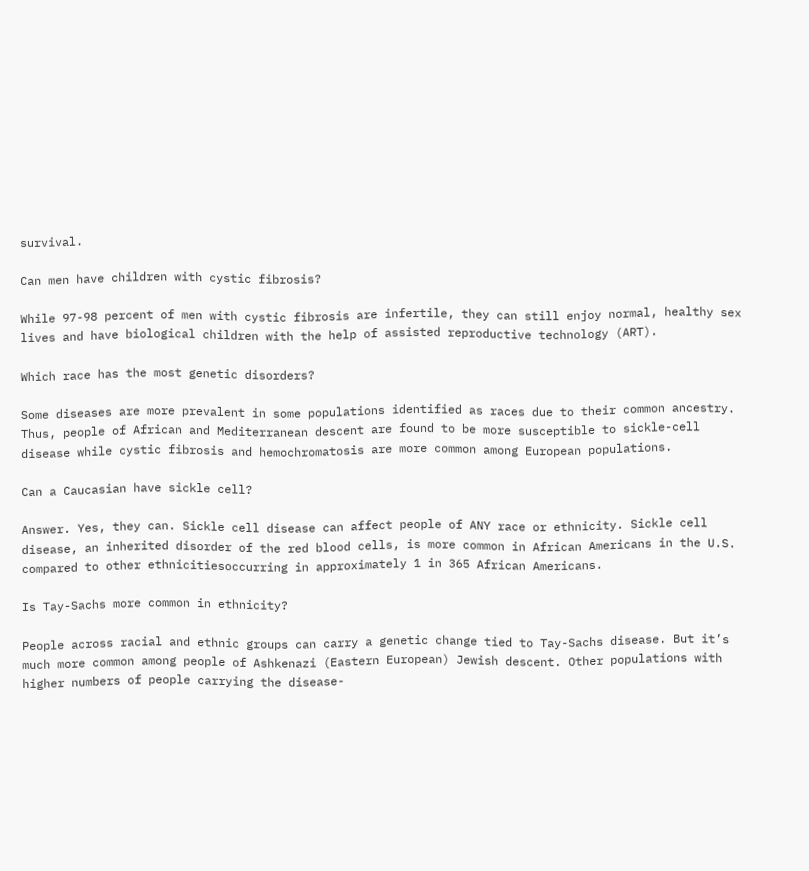survival.

Can men have children with cystic fibrosis?

While 97-98 percent of men with cystic fibrosis are infertile, they can still enjoy normal, healthy sex lives and have biological children with the help of assisted reproductive technology (ART).

Which race has the most genetic disorders?

Some diseases are more prevalent in some populations identified as races due to their common ancestry. Thus, people of African and Mediterranean descent are found to be more susceptible to sickle-cell disease while cystic fibrosis and hemochromatosis are more common among European populations.

Can a Caucasian have sickle cell?

Answer. Yes, they can. Sickle cell disease can affect people of ANY race or ethnicity. Sickle cell disease, an inherited disorder of the red blood cells, is more common in African Americans in the U.S. compared to other ethnicitiesoccurring in approximately 1 in 365 African Americans.

Is Tay-Sachs more common in ethnicity?

People across racial and ethnic groups can carry a genetic change tied to Tay-Sachs disease. But it’s much more common among people of Ashkenazi (Eastern European) Jewish descent. Other populations with higher numbers of people carrying the disease-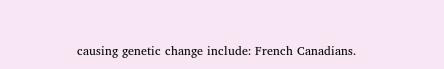causing genetic change include: French Canadians.